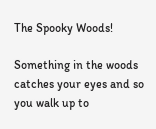The Spooky Woods!

Something in the woods catches your eyes and so you walk up to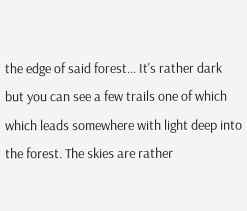the edge of said forest... It's rather dark but you can see a few trails one of which which leads somewhere with light deep into the forest. The skies are rather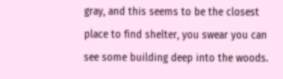gray, and this seems to be the closest place to find shelter, you swear you can see some building deep into the woods.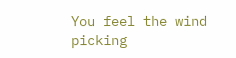You feel the wind picking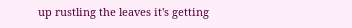up rustling the leaves it's getting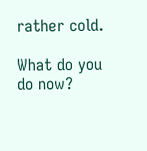rather cold.

What do you do now?